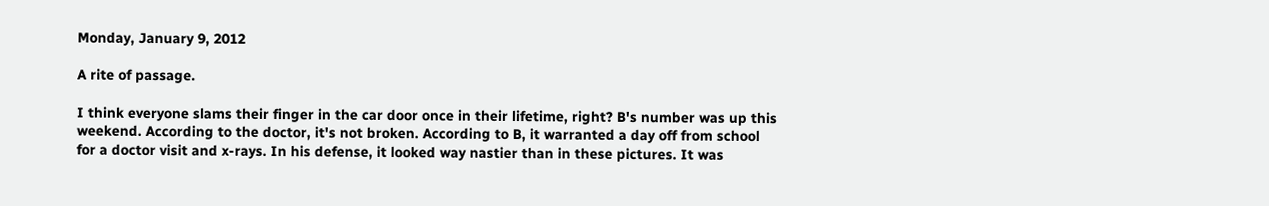Monday, January 9, 2012

A rite of passage.

I think everyone slams their finger in the car door once in their lifetime, right? B's number was up this weekend. According to the doctor, it's not broken. According to B, it warranted a day off from school for a doctor visit and x-rays. In his defense, it looked way nastier than in these pictures. It was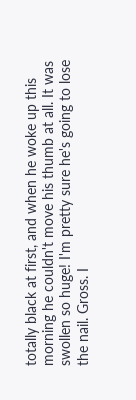totally black at first, and when he woke up this morning he couldn't move his thumb at all. It was swollen so huge! I'm pretty sure he's going to lose the nail. Gross. I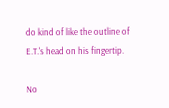do kind of like the outline of E.T.'s head on his fingertip.

No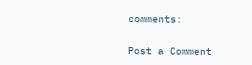comments:

Post a Comment